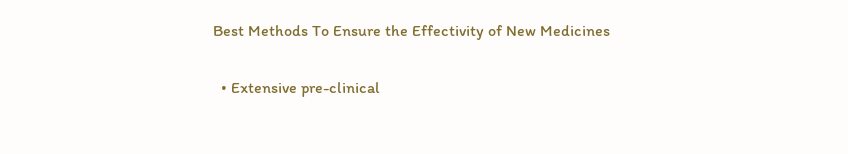Best Methods To Ensure the Effectivity of New Medicines

  • Extensive pre-clinical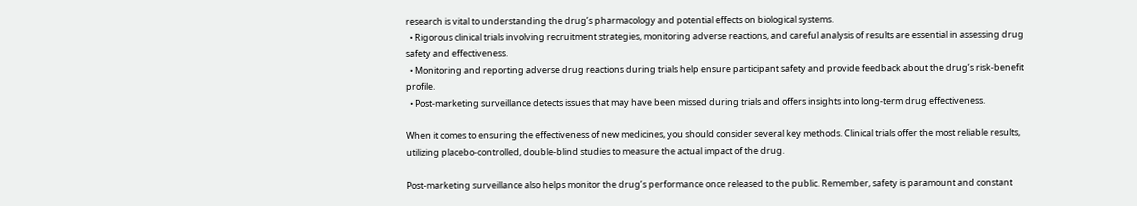research is vital to understanding the drug’s pharmacology and potential effects on biological systems.
  • Rigorous clinical trials involving recruitment strategies, monitoring adverse reactions, and careful analysis of results are essential in assessing drug safety and effectiveness.
  • Monitoring and reporting adverse drug reactions during trials help ensure participant safety and provide feedback about the drug’s risk-benefit profile.
  • Post-marketing surveillance detects issues that may have been missed during trials and offers insights into long-term drug effectiveness.

When it comes to ensuring the effectiveness of new medicines, you should consider several key methods. Clinical trials offer the most reliable results, utilizing placebo-controlled, double-blind studies to measure the actual impact of the drug.

Post-marketing surveillance also helps monitor the drug’s performance once released to the public. Remember, safety is paramount and constant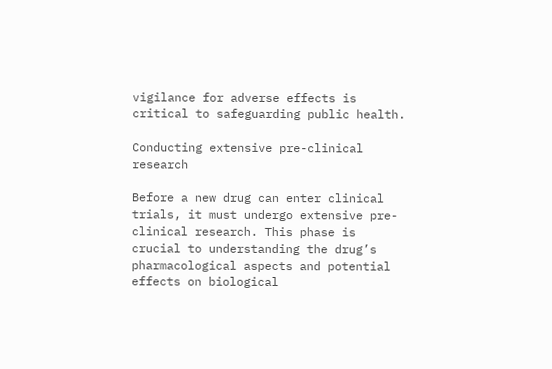vigilance for adverse effects is critical to safeguarding public health.

Conducting extensive pre-clinical research

Before a new drug can enter clinical trials, it must undergo extensive pre-clinical research. This phase is crucial to understanding the drug’s pharmacological aspects and potential effects on biological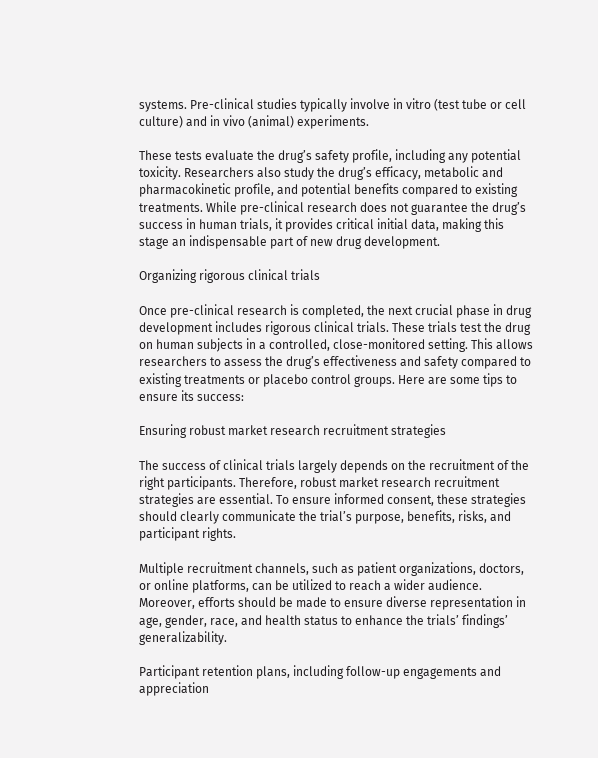systems. Pre-clinical studies typically involve in vitro (test tube or cell culture) and in vivo (animal) experiments.

These tests evaluate the drug’s safety profile, including any potential toxicity. Researchers also study the drug’s efficacy, metabolic and pharmacokinetic profile, and potential benefits compared to existing treatments. While pre-clinical research does not guarantee the drug’s success in human trials, it provides critical initial data, making this stage an indispensable part of new drug development.

Organizing rigorous clinical trials

Once pre-clinical research is completed, the next crucial phase in drug development includes rigorous clinical trials. These trials test the drug on human subjects in a controlled, close-monitored setting. This allows researchers to assess the drug’s effectiveness and safety compared to existing treatments or placebo control groups. Here are some tips to ensure its success:

Ensuring robust market research recruitment strategies

The success of clinical trials largely depends on the recruitment of the right participants. Therefore, robust market research recruitment strategies are essential. To ensure informed consent, these strategies should clearly communicate the trial’s purpose, benefits, risks, and participant rights.

Multiple recruitment channels, such as patient organizations, doctors, or online platforms, can be utilized to reach a wider audience. Moreover, efforts should be made to ensure diverse representation in age, gender, race, and health status to enhance the trials’ findings’ generalizability.

Participant retention plans, including follow-up engagements and appreciation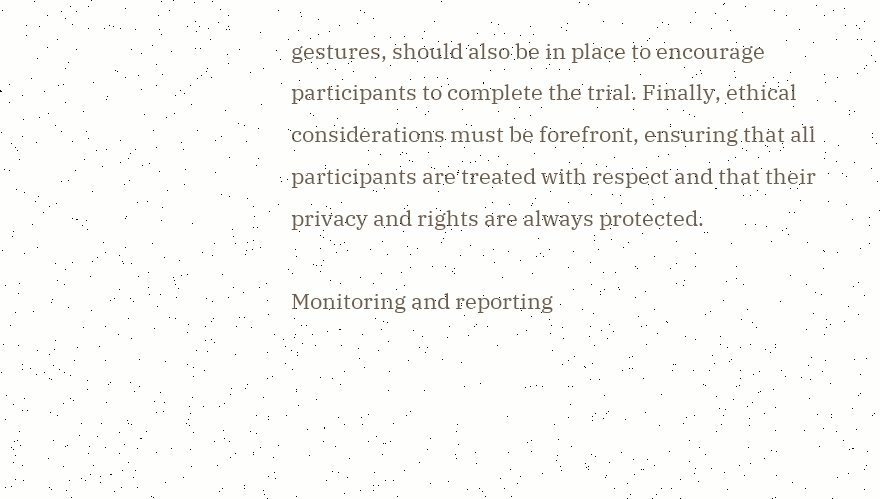gestures, should also be in place to encourage participants to complete the trial. Finally, ethical considerations must be forefront, ensuring that all participants are treated with respect and that their privacy and rights are always protected.

Monitoring and reporting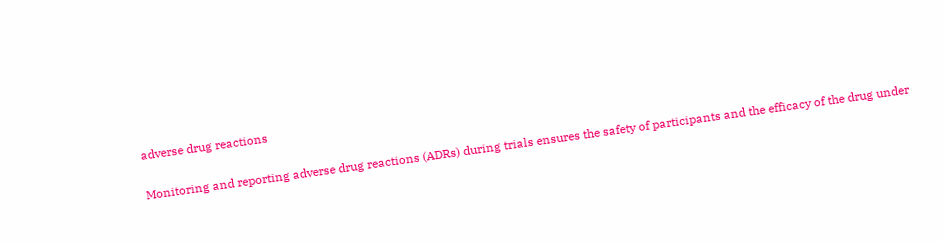adverse drug reactions

Monitoring and reporting adverse drug reactions (ADRs) during trials ensures the safety of participants and the efficacy of the drug under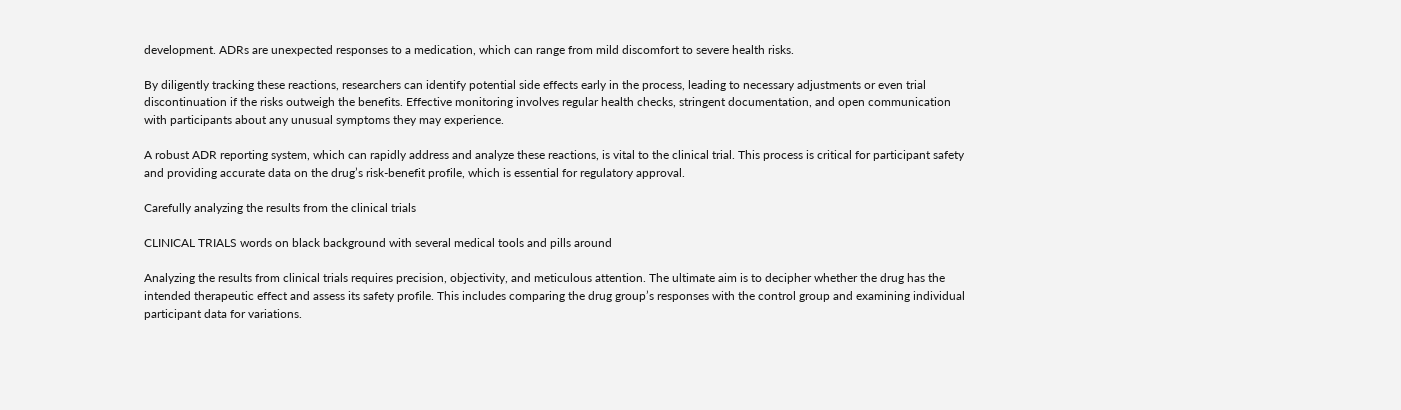development. ADRs are unexpected responses to a medication, which can range from mild discomfort to severe health risks.

By diligently tracking these reactions, researchers can identify potential side effects early in the process, leading to necessary adjustments or even trial discontinuation if the risks outweigh the benefits. Effective monitoring involves regular health checks, stringent documentation, and open communication with participants about any unusual symptoms they may experience.

A robust ADR reporting system, which can rapidly address and analyze these reactions, is vital to the clinical trial. This process is critical for participant safety and providing accurate data on the drug’s risk-benefit profile, which is essential for regulatory approval.

Carefully analyzing the results from the clinical trials

CLINICAL TRIALS words on black background with several medical tools and pills around

Analyzing the results from clinical trials requires precision, objectivity, and meticulous attention. The ultimate aim is to decipher whether the drug has the intended therapeutic effect and assess its safety profile. This includes comparing the drug group’s responses with the control group and examining individual participant data for variations.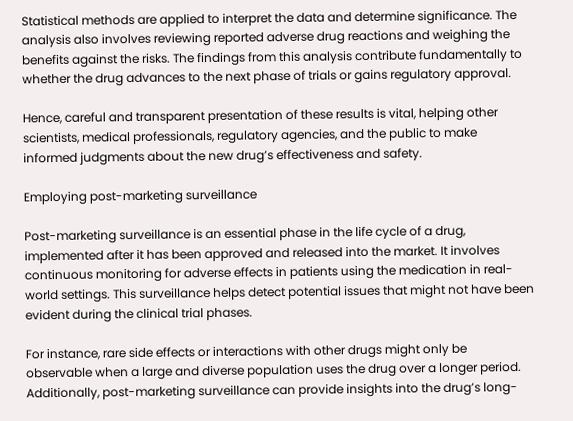Statistical methods are applied to interpret the data and determine significance. The analysis also involves reviewing reported adverse drug reactions and weighing the benefits against the risks. The findings from this analysis contribute fundamentally to whether the drug advances to the next phase of trials or gains regulatory approval.

Hence, careful and transparent presentation of these results is vital, helping other scientists, medical professionals, regulatory agencies, and the public to make informed judgments about the new drug’s effectiveness and safety.

Employing post-marketing surveillance

Post-marketing surveillance is an essential phase in the life cycle of a drug, implemented after it has been approved and released into the market. It involves continuous monitoring for adverse effects in patients using the medication in real-world settings. This surveillance helps detect potential issues that might not have been evident during the clinical trial phases.

For instance, rare side effects or interactions with other drugs might only be observable when a large and diverse population uses the drug over a longer period. Additionally, post-marketing surveillance can provide insights into the drug’s long-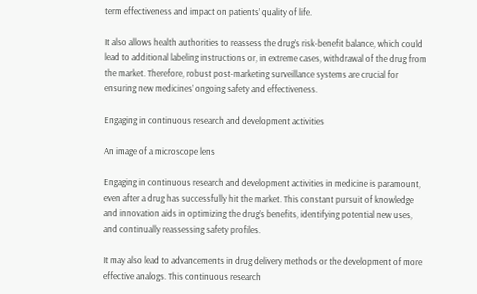term effectiveness and impact on patients’ quality of life.

It also allows health authorities to reassess the drug’s risk-benefit balance, which could lead to additional labeling instructions or, in extreme cases, withdrawal of the drug from the market. Therefore, robust post-marketing surveillance systems are crucial for ensuring new medicines’ ongoing safety and effectiveness.

Engaging in continuous research and development activities

An image of a microscope lens

Engaging in continuous research and development activities in medicine is paramount, even after a drug has successfully hit the market. This constant pursuit of knowledge and innovation aids in optimizing the drug’s benefits, identifying potential new uses, and continually reassessing safety profiles.

It may also lead to advancements in drug delivery methods or the development of more effective analogs. This continuous research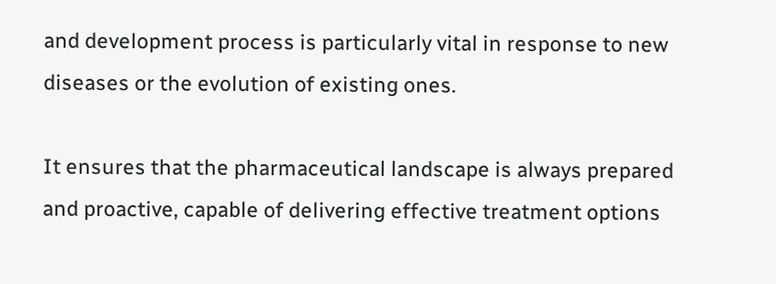and development process is particularly vital in response to new diseases or the evolution of existing ones.

It ensures that the pharmaceutical landscape is always prepared and proactive, capable of delivering effective treatment options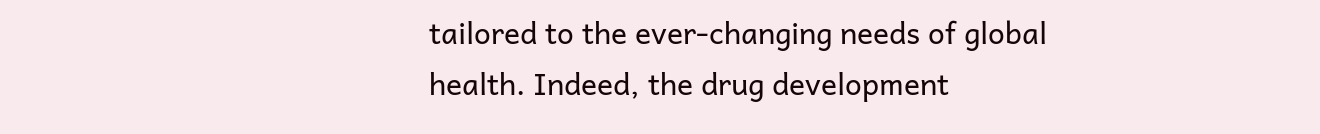tailored to the ever-changing needs of global health. Indeed, the drug development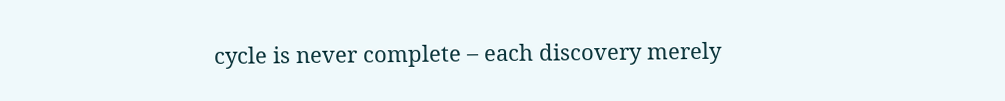cycle is never complete – each discovery merely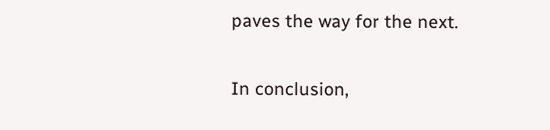paves the way for the next.

In conclusion,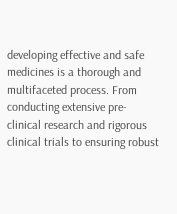developing effective and safe medicines is a thorough and multifaceted process. From conducting extensive pre-clinical research and rigorous clinical trials to ensuring robust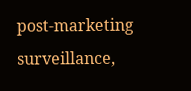post-marketing surveillance,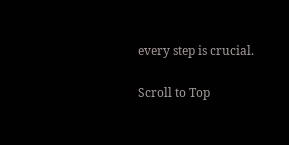every step is crucial.

Scroll to Top